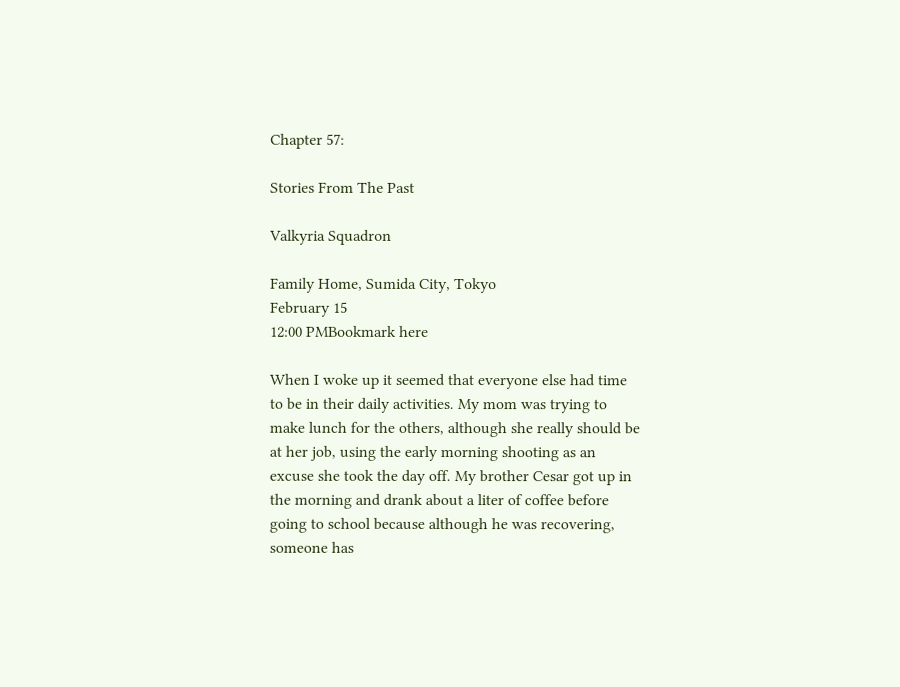Chapter 57:

Stories From The Past

Valkyria Squadron

Family Home, Sumida City, Tokyo
February 15
12:00 PMBookmark here

When I woke up it seemed that everyone else had time to be in their daily activities. My mom was trying to make lunch for the others, although she really should be at her job, using the early morning shooting as an excuse she took the day off. My brother Cesar got up in the morning and drank about a liter of coffee before going to school because although he was recovering, someone has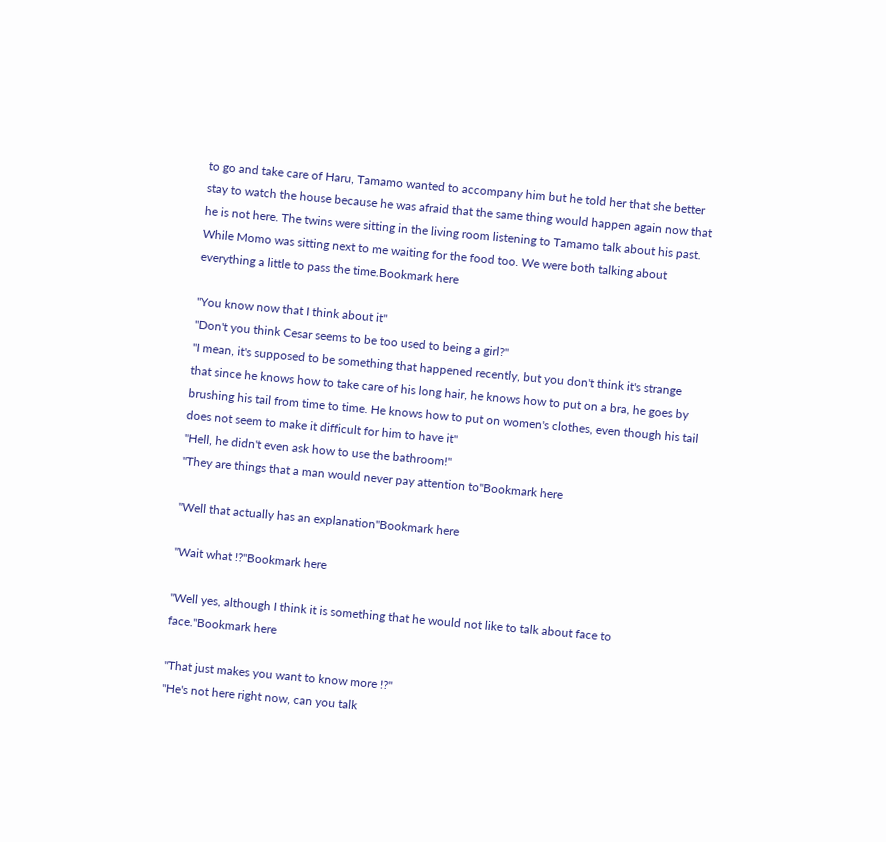to go and take care of Haru, Tamamo wanted to accompany him but he told her that she better stay to watch the house because he was afraid that the same thing would happen again now that he is not here. The twins were sitting in the living room listening to Tamamo talk about his past. While Momo was sitting next to me waiting for the food too. We were both talking about everything a little to pass the time.Bookmark here

"You know now that I think about it"
"Don't you think Cesar seems to be too used to being a girl?"
"I mean, it's supposed to be something that happened recently, but you don't think it's strange that since he knows how to take care of his long hair, he knows how to put on a bra, he goes by brushing his tail from time to time. He knows how to put on women's clothes, even though his tail does not seem to make it difficult for him to have it"
"Hell, he didn't even ask how to use the bathroom!"
"They are things that a man would never pay attention to"Bookmark here

"Well that actually has an explanation"Bookmark here

"Wait what !?"Bookmark here

"Well yes, although I think it is something that he would not like to talk about face to face."Bookmark here

"That just makes you want to know more !?"
"He's not here right now, can you talk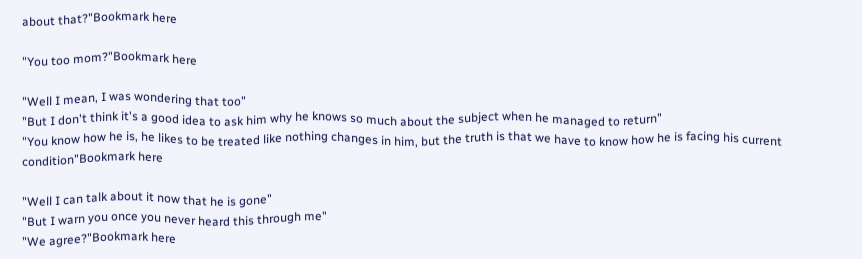about that?"Bookmark here

"You too mom?"Bookmark here

"Well I mean, I was wondering that too"
"But I don't think it's a good idea to ask him why he knows so much about the subject when he managed to return"
"You know how he is, he likes to be treated like nothing changes in him, but the truth is that we have to know how he is facing his current condition"Bookmark here

"Well I can talk about it now that he is gone"
"But I warn you once you never heard this through me"
"We agree?"Bookmark here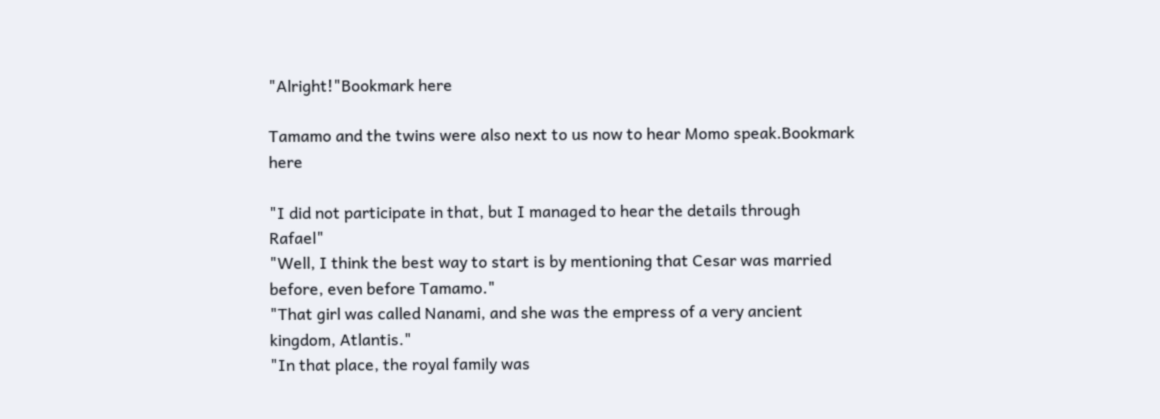"Alright!"Bookmark here

Tamamo and the twins were also next to us now to hear Momo speak.Bookmark here

"I did not participate in that, but I managed to hear the details through Rafael"
"Well, I think the best way to start is by mentioning that Cesar was married before, even before Tamamo."
"That girl was called Nanami, and she was the empress of a very ancient kingdom, Atlantis."
"In that place, the royal family was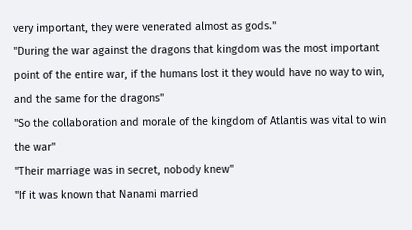very important, they were venerated almost as gods."
"During the war against the dragons that kingdom was the most important point of the entire war, if the humans lost it they would have no way to win, and the same for the dragons"
"So the collaboration and morale of the kingdom of Atlantis was vital to win the war"
"Their marriage was in secret, nobody knew"
"If it was known that Nanami married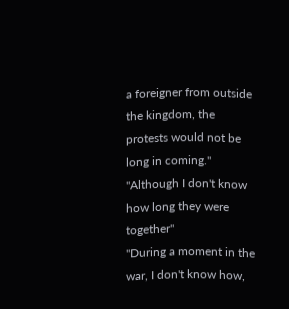a foreigner from outside the kingdom, the protests would not be long in coming."
"Although I don't know how long they were together"
"During a moment in the war, I don't know how,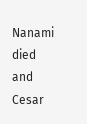Nanami died and Cesar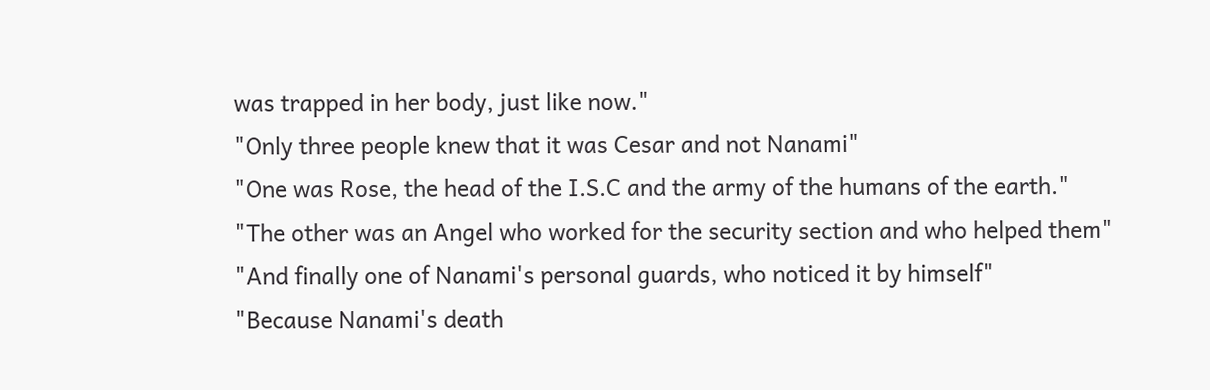was trapped in her body, just like now."
"Only three people knew that it was Cesar and not Nanami"
"One was Rose, the head of the I.S.C and the army of the humans of the earth."
"The other was an Angel who worked for the security section and who helped them"
"And finally one of Nanami's personal guards, who noticed it by himself"
"Because Nanami's death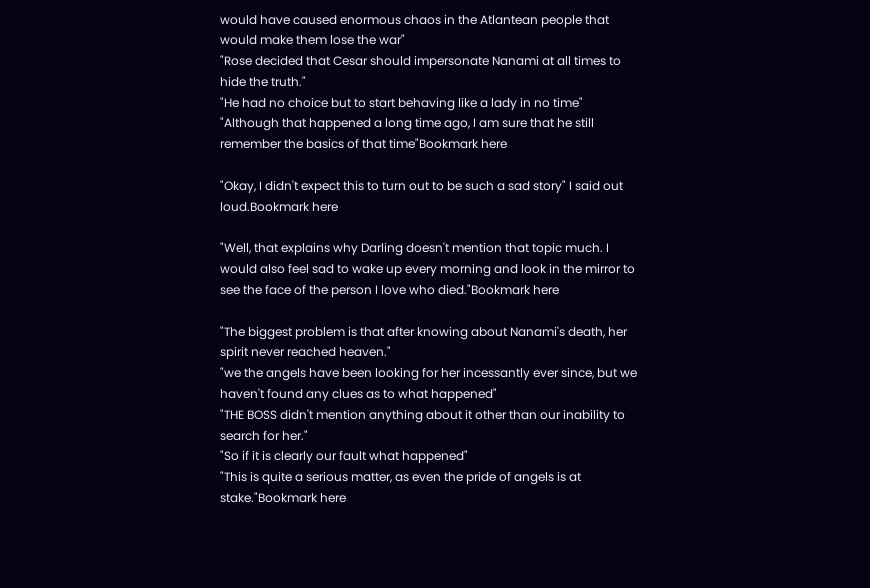would have caused enormous chaos in the Atlantean people that would make them lose the war"
"Rose decided that Cesar should impersonate Nanami at all times to hide the truth."
"He had no choice but to start behaving like a lady in no time"
"Although that happened a long time ago, I am sure that he still remember the basics of that time"Bookmark here

"Okay, I didn't expect this to turn out to be such a sad story" I said out loud.Bookmark here

"Well, that explains why Darling doesn't mention that topic much. I would also feel sad to wake up every morning and look in the mirror to see the face of the person I love who died."Bookmark here

"The biggest problem is that after knowing about Nanami's death, her spirit never reached heaven."
"we the angels have been looking for her incessantly ever since, but we haven't found any clues as to what happened"
"THE BOSS didn't mention anything about it other than our inability to search for her."
"So if it is clearly our fault what happened"
"This is quite a serious matter, as even the pride of angels is at stake."Bookmark here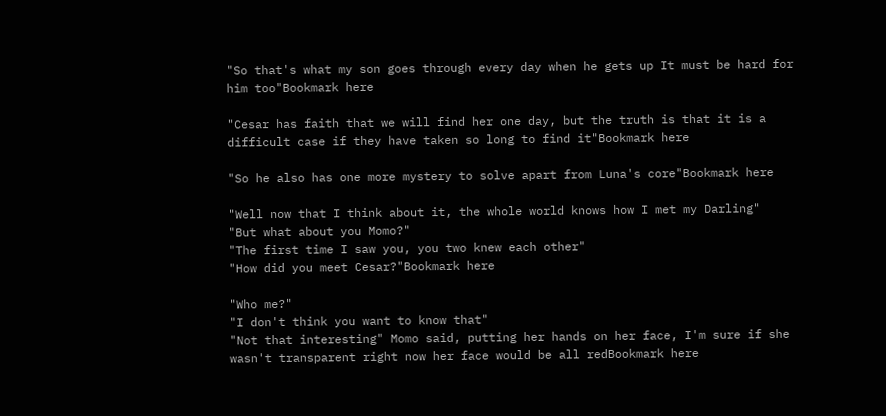"So that's what my son goes through every day when he gets up It must be hard for him too"Bookmark here

"Cesar has faith that we will find her one day, but the truth is that it is a difficult case if they have taken so long to find it"Bookmark here

"So he also has one more mystery to solve apart from Luna's core"Bookmark here

"Well now that I think about it, the whole world knows how I met my Darling"
"But what about you Momo?"
"The first time I saw you, you two knew each other"
"How did you meet Cesar?"Bookmark here

"Who me?"
"I don't think you want to know that"
"Not that interesting" Momo said, putting her hands on her face, I'm sure if she wasn't transparent right now her face would be all redBookmark here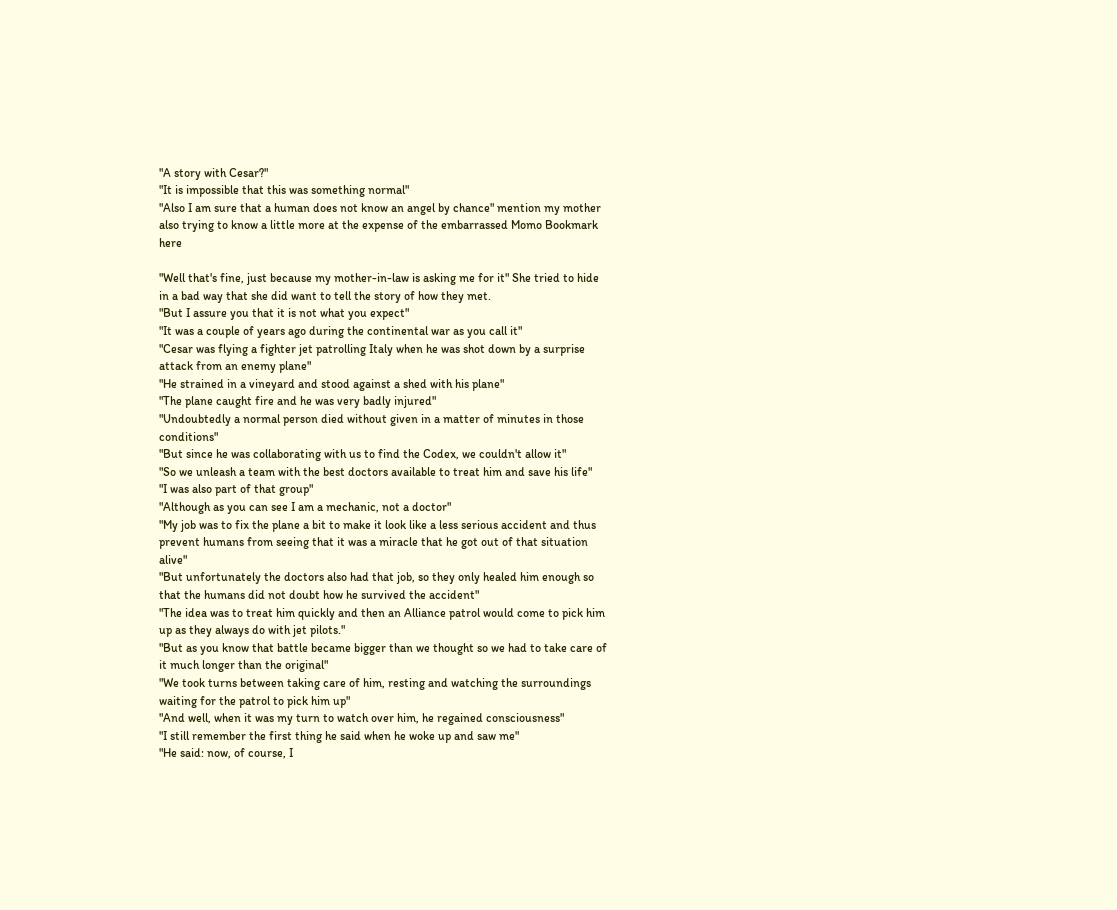"A story with Cesar?"
"It is impossible that this was something normal"
"Also I am sure that a human does not know an angel by chance" mention my mother also trying to know a little more at the expense of the embarrassed Momo Bookmark here

"Well that's fine, just because my mother-in-law is asking me for it" She tried to hide in a bad way that she did want to tell the story of how they met.
"But I assure you that it is not what you expect"
"It was a couple of years ago during the continental war as you call it"
"Cesar was flying a fighter jet patrolling Italy when he was shot down by a surprise attack from an enemy plane"
"He strained in a vineyard and stood against a shed with his plane"
"The plane caught fire and he was very badly injured"
"Undoubtedly a normal person died without given in a matter of minutes in those conditions"
"But since he was collaborating with us to find the Codex, we couldn't allow it"
"So we unleash a team with the best doctors available to treat him and save his life"
"I was also part of that group"
"Although as you can see I am a mechanic, not a doctor"
"My job was to fix the plane a bit to make it look like a less serious accident and thus prevent humans from seeing that it was a miracle that he got out of that situation alive"
"But unfortunately the doctors also had that job, so they only healed him enough so that the humans did not doubt how he survived the accident"
"The idea was to treat him quickly and then an Alliance patrol would come to pick him up as they always do with jet pilots."
"But as you know that battle became bigger than we thought so we had to take care of it much longer than the original"
"We took turns between taking care of him, resting and watching the surroundings waiting for the patrol to pick him up"
"And well, when it was my turn to watch over him, he regained consciousness"
"I still remember the first thing he said when he woke up and saw me"
"He said: now, of course, I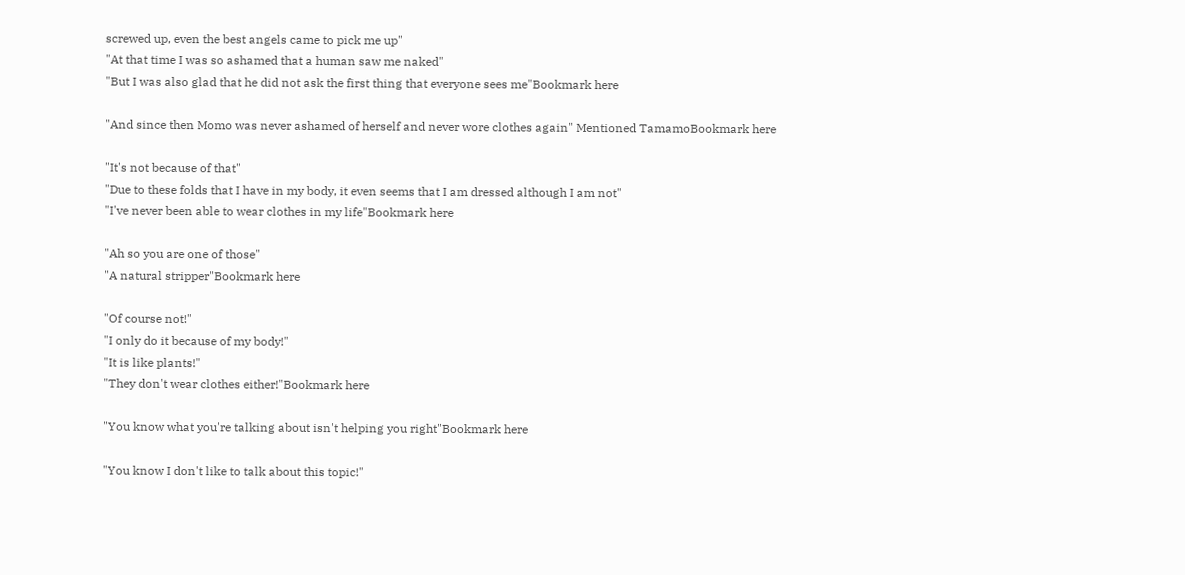screwed up, even the best angels came to pick me up"
"At that time I was so ashamed that a human saw me naked"
"But I was also glad that he did not ask the first thing that everyone sees me"Bookmark here

"And since then Momo was never ashamed of herself and never wore clothes again" Mentioned TamamoBookmark here

"It's not because of that"
"Due to these folds that I have in my body, it even seems that I am dressed although I am not"
"I've never been able to wear clothes in my life"Bookmark here

"Ah so you are one of those"
"A natural stripper"Bookmark here

"Of course not!"
"I only do it because of my body!"
"It is like plants!"
"They don't wear clothes either!"Bookmark here

"You know what you're talking about isn't helping you right"Bookmark here

"You know I don't like to talk about this topic!"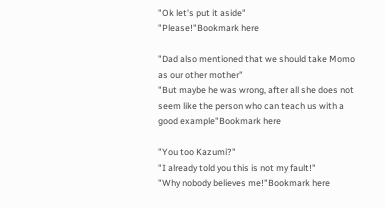"Ok let's put it aside"
"Please!"Bookmark here

"Dad also mentioned that we should take Momo as our other mother"
"But maybe he was wrong, after all she does not seem like the person who can teach us with a good example"Bookmark here

"You too Kazumi?"
"I already told you this is not my fault!"
"Why nobody believes me!"Bookmark here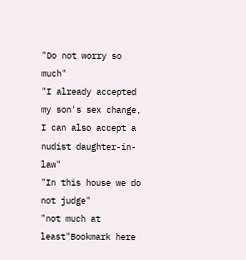"Do not worry so much"
"I already accepted my son's sex change, I can also accept a nudist daughter-in-law"
"In this house we do not judge"
"not much at least"Bookmark here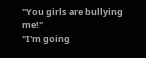"You girls are bullying me!"
"I'm going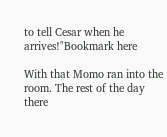to tell Cesar when he arrives!"Bookmark here

With that Momo ran into the room. The rest of the day there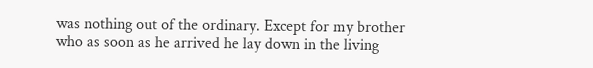was nothing out of the ordinary. Except for my brother who as soon as he arrived he lay down in the living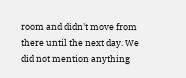room and didn't move from there until the next day. We did not mention anything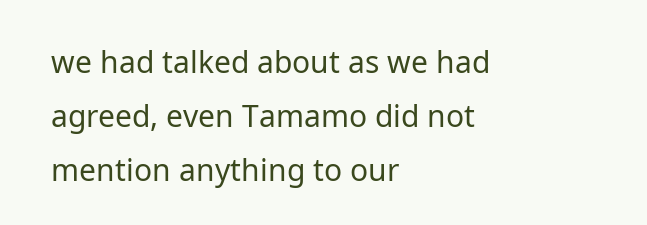we had talked about as we had agreed, even Tamamo did not mention anything to our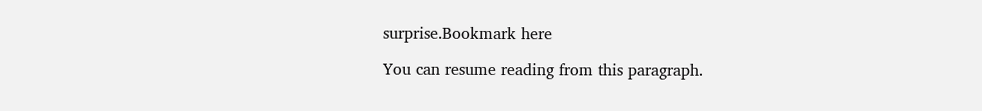surprise.Bookmark here

You can resume reading from this paragraph.